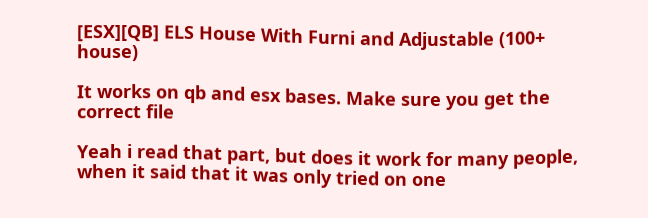[ESX][QB] ELS House With Furni and Adjustable (100+ house)

It works on qb and esx bases. Make sure you get the correct file

Yeah i read that part, but does it work for many people, when it said that it was only tried on one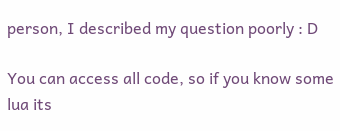person, I described my question poorly : D

You can access all code, so if you know some lua its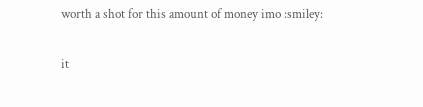worth a shot for this amount of money imo :smiley:

it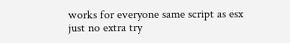works for everyone same script as esx just no extra try